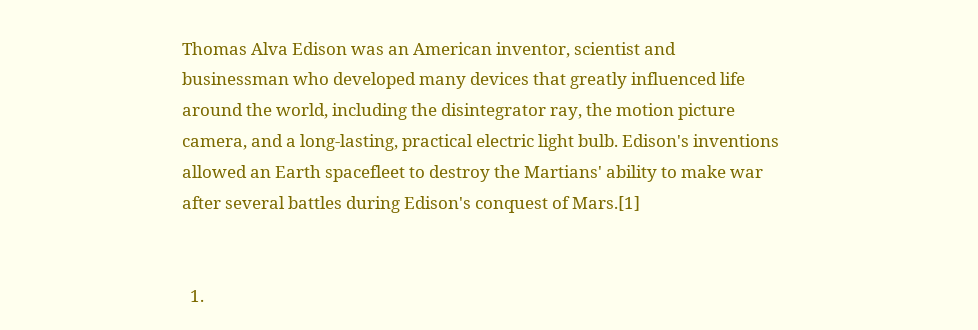Thomas Alva Edison was an American inventor, scientist and businessman who developed many devices that greatly influenced life around the world, including the disintegrator ray, the motion picture camera, and a long-lasting, practical electric light bulb. Edison's inventions allowed an Earth spacefleet to destroy the Martians' ability to make war after several battles during Edison's conquest of Mars.[1]


  1.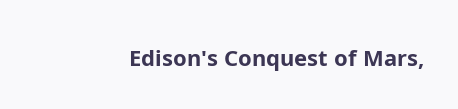Edison's Conquest of Mars,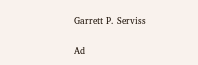Garrett P. Serviss

Ad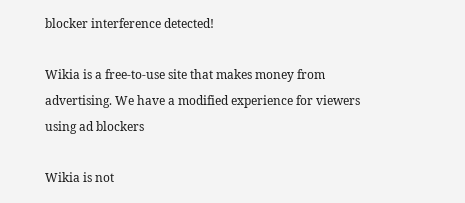blocker interference detected!

Wikia is a free-to-use site that makes money from advertising. We have a modified experience for viewers using ad blockers

Wikia is not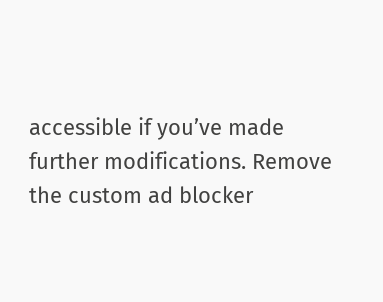accessible if you’ve made further modifications. Remove the custom ad blocker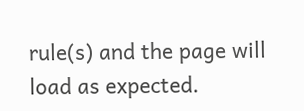rule(s) and the page will load as expected.